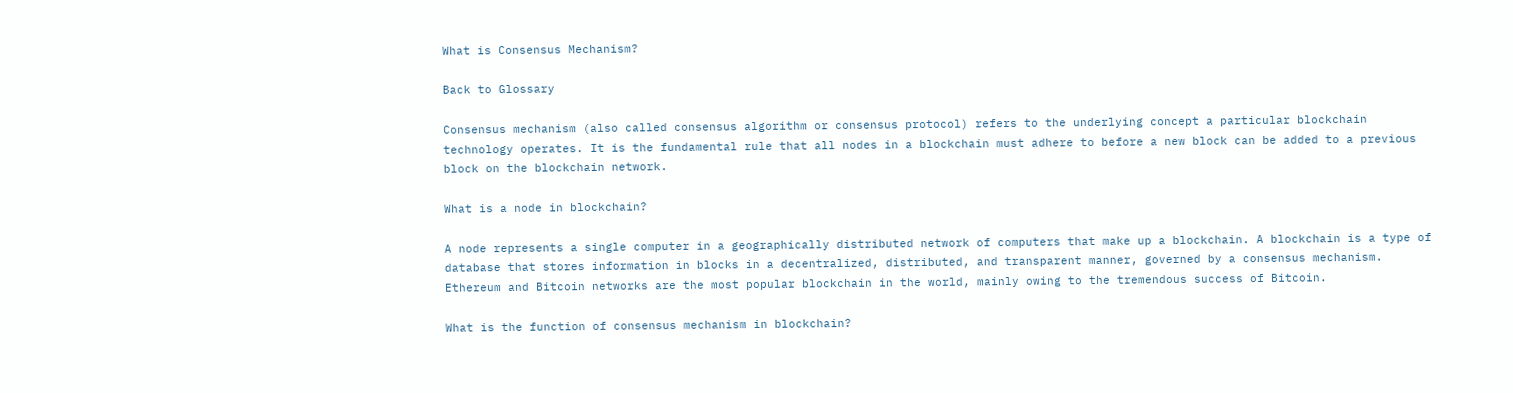What is Consensus Mechanism?

Back to Glossary

Consensus mechanism (also called consensus algorithm or consensus protocol) refers to the underlying concept a particular blockchain technology operates. It is the fundamental rule that all nodes in a blockchain must adhere to before a new block can be added to a previous block on the blockchain network.

What is a node in blockchain?

A node represents a single computer in a geographically distributed network of computers that make up a blockchain. A blockchain is a type of database that stores information in blocks in a decentralized, distributed, and transparent manner, governed by a consensus mechanism. Ethereum and Bitcoin networks are the most popular blockchain in the world, mainly owing to the tremendous success of Bitcoin.

What is the function of consensus mechanism in blockchain?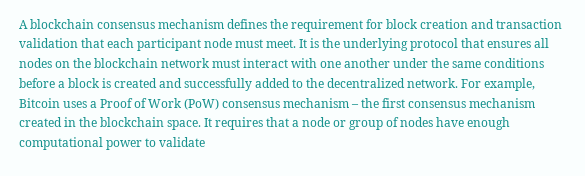A blockchain consensus mechanism defines the requirement for block creation and transaction validation that each participant node must meet. It is the underlying protocol that ensures all nodes on the blockchain network must interact with one another under the same conditions before a block is created and successfully added to the decentralized network. For example, Bitcoin uses a Proof of Work (PoW) consensus mechanism – the first consensus mechanism created in the blockchain space. It requires that a node or group of nodes have enough computational power to validate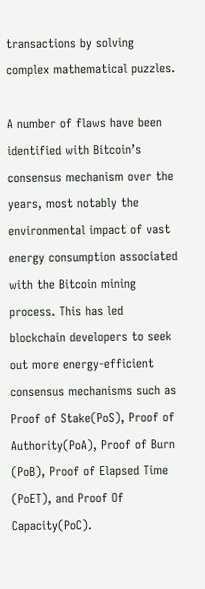transactions by solving complex mathematical puzzles.

A number of flaws have been identified with Bitcoin’s consensus mechanism over the years, most notably the environmental impact of vast energy consumption associated with the Bitcoin mining process. This has led blockchain developers to seek out more energy-efficient consensus mechanisms such as Proof of Stake(PoS), Proof of Authority(PoA), Proof of Burn (PoB), Proof of Elapsed Time (PoET), and Proof Of Capacity(PoC).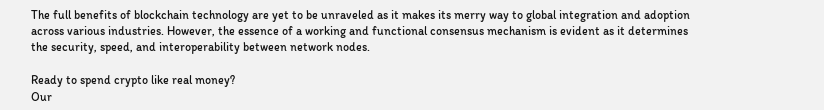The full benefits of blockchain technology are yet to be unraveled as it makes its merry way to global integration and adoption across various industries. However, the essence of a working and functional consensus mechanism is evident as it determines the security, speed, and interoperability between network nodes.

Ready to spend crypto like real money?
Our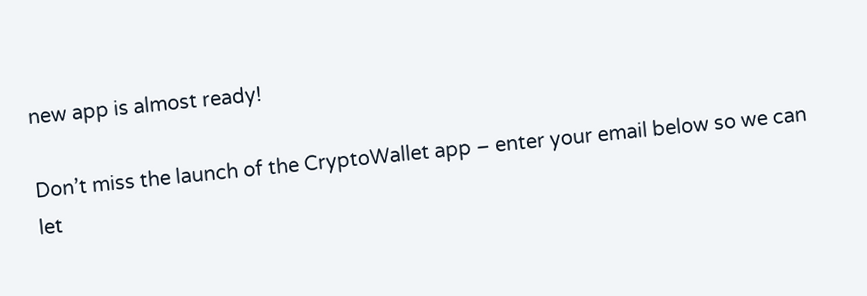new app is almost ready!

Don’t miss the launch of the CryptoWallet app – enter your email below so we can let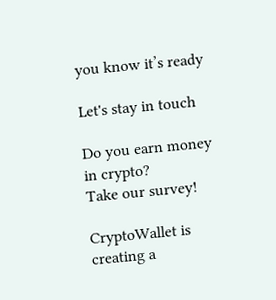you know it’s ready

Let's stay in touch

Do you earn money in crypto?
Take our survey!

CryptoWallet is creating a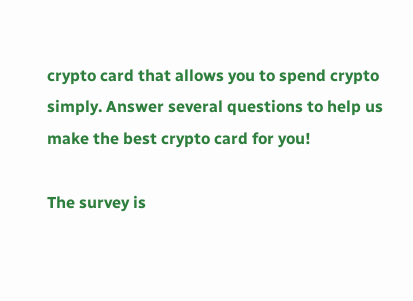crypto card that allows you to spend crypto simply. Answer several questions to help us make the best crypto card for you!

The survey is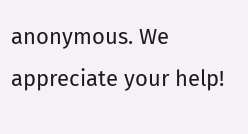anonymous. We appreciate your help!